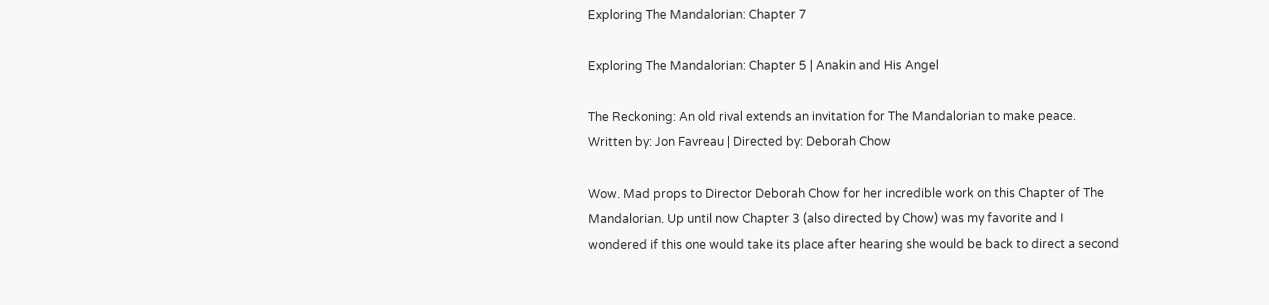Exploring The Mandalorian: Chapter 7

Exploring The Mandalorian: Chapter 5 | Anakin and His Angel

The Reckoning: An old rival extends an invitation for The Mandalorian to make peace.
Written by: Jon Favreau | Directed by: Deborah Chow

Wow. Mad props to Director Deborah Chow for her incredible work on this Chapter of The Mandalorian. Up until now Chapter 3 (also directed by Chow) was my favorite and I wondered if this one would take its place after hearing she would be back to direct a second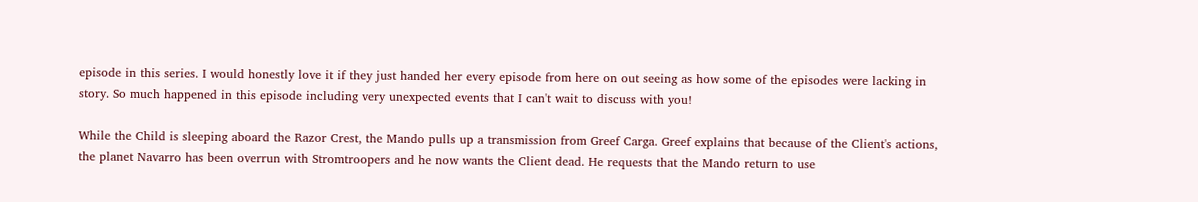episode in this series. I would honestly love it if they just handed her every episode from here on out seeing as how some of the episodes were lacking in story. So much happened in this episode including very unexpected events that I can't wait to discuss with you!

While the Child is sleeping aboard the Razor Crest, the Mando pulls up a transmission from Greef Carga. Greef explains that because of the Client's actions, the planet Navarro has been overrun with Stromtroopers and he now wants the Client dead. He requests that the Mando return to use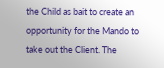the Child as bait to create an opportunity for the Mando to take out the Client. The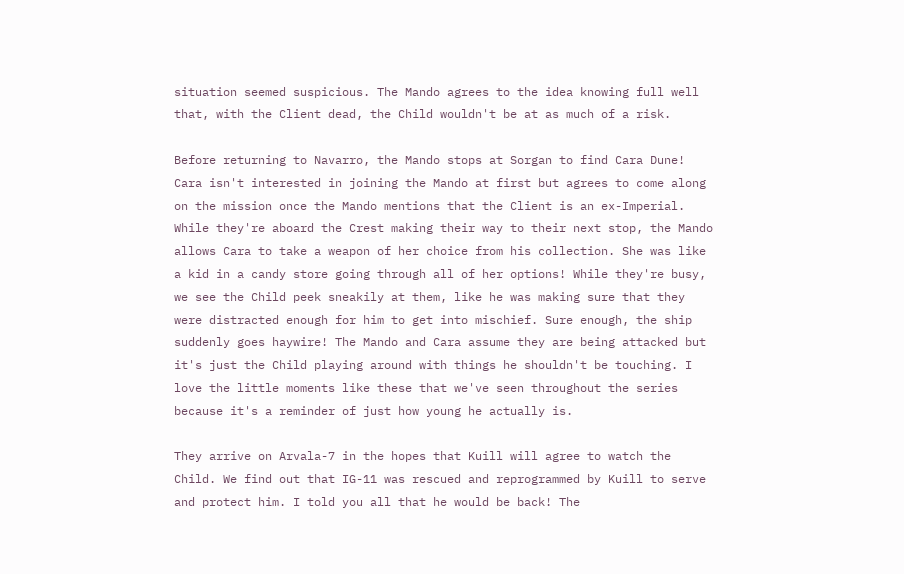situation seemed suspicious. The Mando agrees to the idea knowing full well that, with the Client dead, the Child wouldn't be at as much of a risk.

Before returning to Navarro, the Mando stops at Sorgan to find Cara Dune! Cara isn't interested in joining the Mando at first but agrees to come along on the mission once the Mando mentions that the Client is an ex-Imperial. While they're aboard the Crest making their way to their next stop, the Mando allows Cara to take a weapon of her choice from his collection. She was like a kid in a candy store going through all of her options! While they're busy, we see the Child peek sneakily at them, like he was making sure that they were distracted enough for him to get into mischief. Sure enough, the ship suddenly goes haywire! The Mando and Cara assume they are being attacked but it's just the Child playing around with things he shouldn't be touching. I love the little moments like these that we've seen throughout the series because it's a reminder of just how young he actually is.

They arrive on Arvala-7 in the hopes that Kuill will agree to watch the Child. We find out that IG-11 was rescued and reprogrammed by Kuill to serve and protect him. I told you all that he would be back! The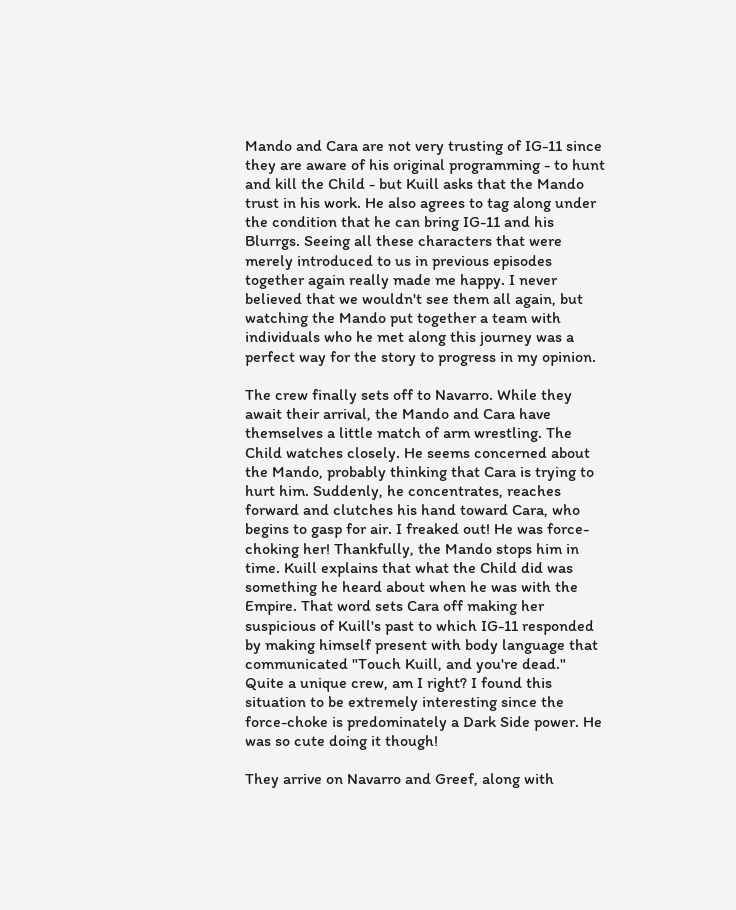Mando and Cara are not very trusting of IG-11 since they are aware of his original programming - to hunt and kill the Child - but Kuill asks that the Mando trust in his work. He also agrees to tag along under the condition that he can bring IG-11 and his Blurrgs. Seeing all these characters that were merely introduced to us in previous episodes together again really made me happy. I never believed that we wouldn't see them all again, but watching the Mando put together a team with individuals who he met along this journey was a perfect way for the story to progress in my opinion.

The crew finally sets off to Navarro. While they await their arrival, the Mando and Cara have themselves a little match of arm wrestling. The Child watches closely. He seems concerned about the Mando, probably thinking that Cara is trying to hurt him. Suddenly, he concentrates, reaches forward and clutches his hand toward Cara, who begins to gasp for air. I freaked out! He was force-choking her! Thankfully, the Mando stops him in time. Kuill explains that what the Child did was something he heard about when he was with the Empire. That word sets Cara off making her suspicious of Kuill's past to which IG-11 responded by making himself present with body language that communicated "Touch Kuill, and you're dead." Quite a unique crew, am I right? I found this situation to be extremely interesting since the force-choke is predominately a Dark Side power. He was so cute doing it though!

They arrive on Navarro and Greef, along with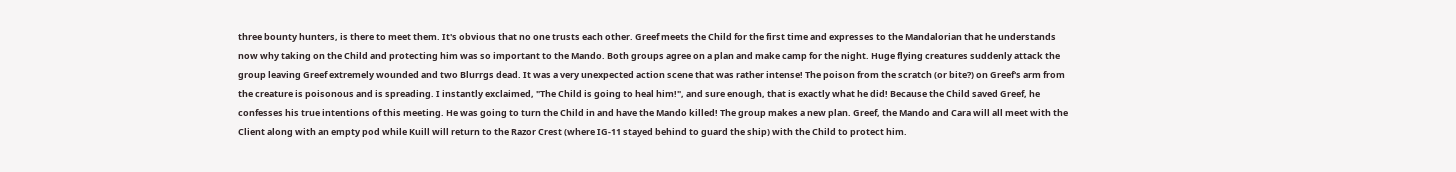three bounty hunters, is there to meet them. It's obvious that no one trusts each other. Greef meets the Child for the first time and expresses to the Mandalorian that he understands now why taking on the Child and protecting him was so important to the Mando. Both groups agree on a plan and make camp for the night. Huge flying creatures suddenly attack the group leaving Greef extremely wounded and two Blurrgs dead. It was a very unexpected action scene that was rather intense! The poison from the scratch (or bite?) on Greef's arm from the creature is poisonous and is spreading. I instantly exclaimed, "The Child is going to heal him!", and sure enough, that is exactly what he did! Because the Child saved Greef, he confesses his true intentions of this meeting. He was going to turn the Child in and have the Mando killed! The group makes a new plan. Greef, the Mando and Cara will all meet with the Client along with an empty pod while Kuill will return to the Razor Crest (where IG-11 stayed behind to guard the ship) with the Child to protect him.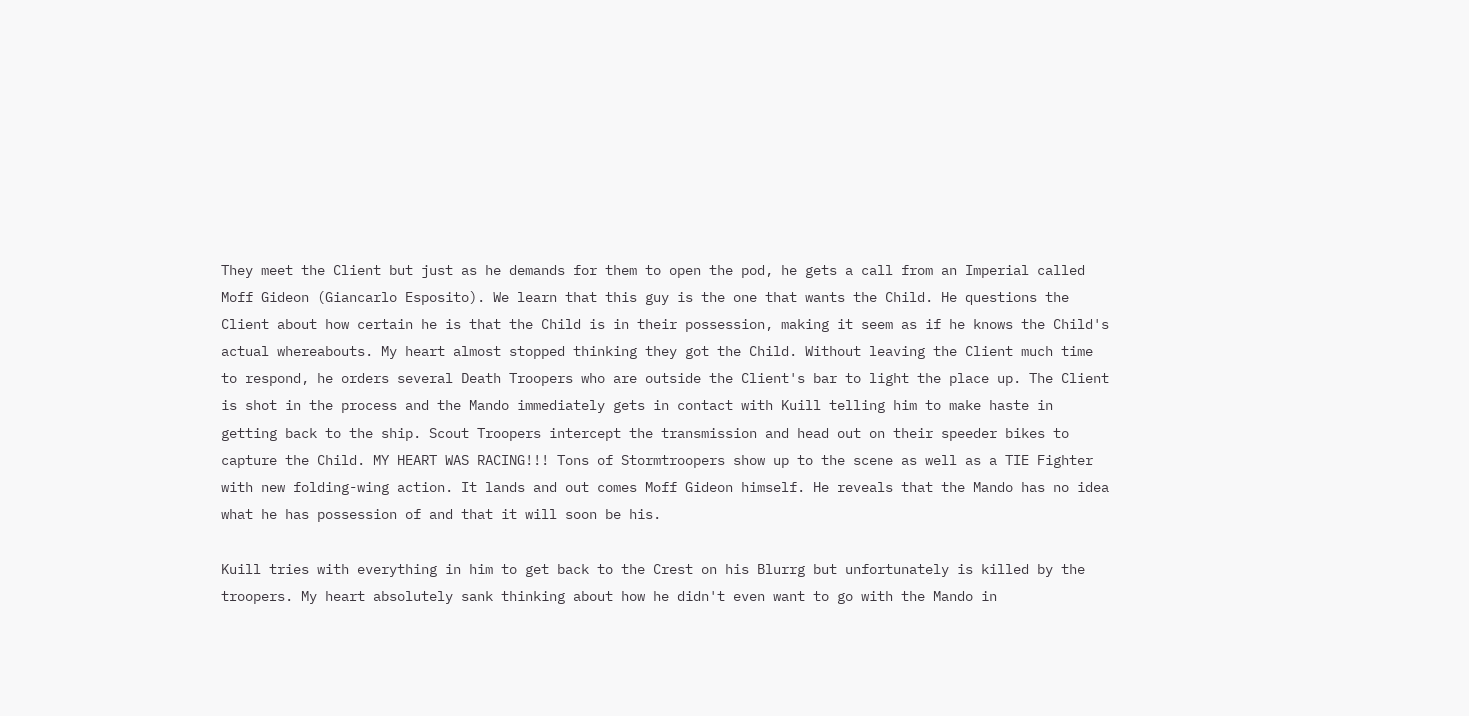They meet the Client but just as he demands for them to open the pod, he gets a call from an Imperial called Moff Gideon (Giancarlo Esposito). We learn that this guy is the one that wants the Child. He questions the Client about how certain he is that the Child is in their possession, making it seem as if he knows the Child's actual whereabouts. My heart almost stopped thinking they got the Child. Without leaving the Client much time to respond, he orders several Death Troopers who are outside the Client's bar to light the place up. The Client is shot in the process and the Mando immediately gets in contact with Kuill telling him to make haste in getting back to the ship. Scout Troopers intercept the transmission and head out on their speeder bikes to capture the Child. MY HEART WAS RACING!!! Tons of Stormtroopers show up to the scene as well as a TIE Fighter with new folding-wing action. It lands and out comes Moff Gideon himself. He reveals that the Mando has no idea what he has possession of and that it will soon be his.

Kuill tries with everything in him to get back to the Crest on his Blurrg but unfortunately is killed by the troopers. My heart absolutely sank thinking about how he didn't even want to go with the Mando in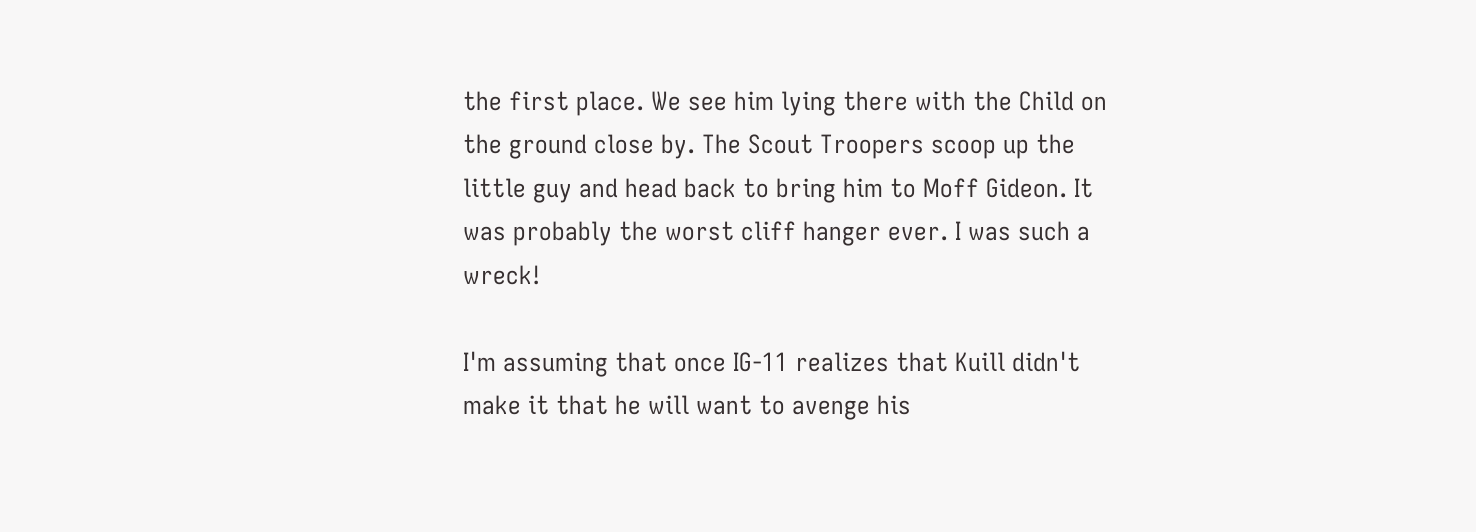the first place. We see him lying there with the Child on the ground close by. The Scout Troopers scoop up the little guy and head back to bring him to Moff Gideon. It was probably the worst cliff hanger ever. I was such a wreck!

I'm assuming that once IG-11 realizes that Kuill didn't make it that he will want to avenge his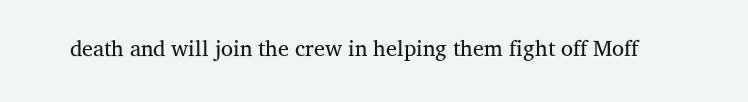death and will join the crew in helping them fight off Moff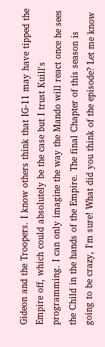Gideon and the Troopers. I know others think that IG-11 may have tipped the Empire off, which could absolutely be the case but I trust Kuill's programming. I can only imagine the way the Mando will react once he sees the Child in the hands of the Empire. The final Chapter of this season is going to be crazy, I'm sure! What did you think of the episode? Let me know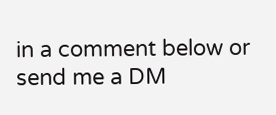in a comment below or send me a DM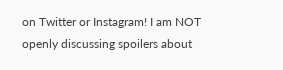on Twitter or Instagram! I am NOT openly discussing spoilers about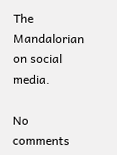The Mandalorian on social media.

No comments